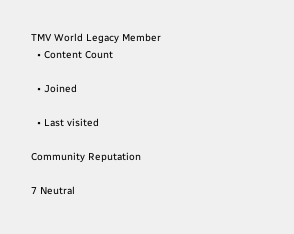TMV World Legacy Member
  • Content Count

  • Joined

  • Last visited

Community Reputation

7 Neutral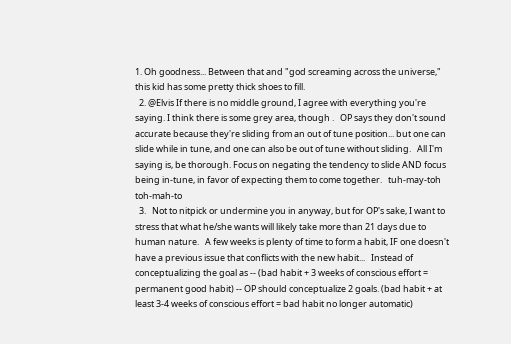1. Oh goodness... Between that and "god screaming across the universe," this kid has some pretty thick shoes to fill.
  2. @Elvis If there is no middle ground, I agree with everything you're saying. I think there is some grey area, though .   OP says they don't sound accurate because they're sliding from an out of tune position... but one can slide while in tune, and one can also be out of tune without sliding.   All I'm saying is, be thorough. Focus on negating the tendency to slide AND focus being in-tune, in favor of expecting them to come together.   tuh-may-toh    toh-mah-to
  3.   Not to nitpick or undermine you in anyway, but for OP's sake, I want to stress that what he/she wants will likely take more than 21 days due to human nature.   A few weeks is plenty of time to form a habit, IF one doesn't have a previous issue that conflicts with the new habit...   Instead of conceptualizing the goal as -- (bad habit + 3 weeks of conscious effort = permanent good habit) -- OP should conceptualize 2 goals. (bad habit + at least 3-4 weeks of conscious effort = bad habit no longer automatic)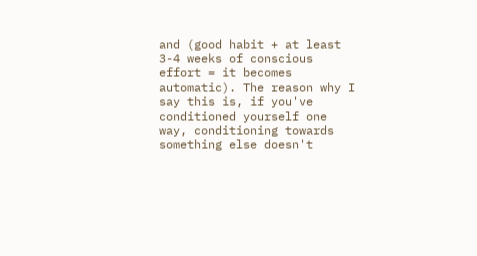and (good habit + at least 3-4 weeks of conscious effort = it becomes automatic). The reason why I say this is, if you've conditioned yourself one way, conditioning towards something else doesn't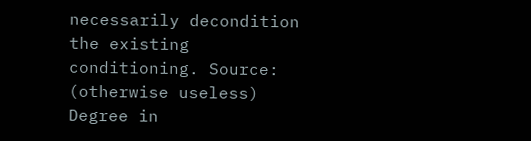necessarily decondition the existing conditioning. Source: (otherwise useless) Degree in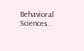Behavioral Sciences .